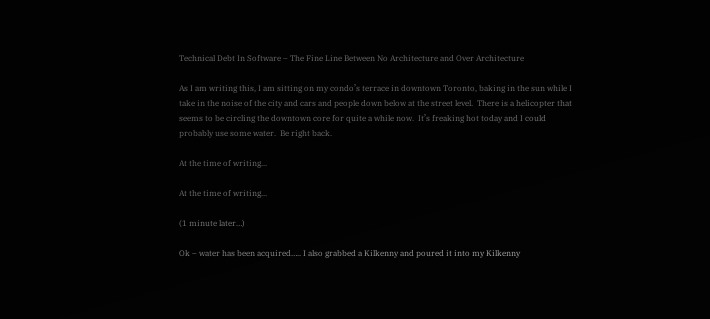Technical Debt In Software – The Fine Line Between No Architecture and Over Architecture

As I am writing this, I am sitting on my condo’s terrace in downtown Toronto, baking in the sun while I take in the noise of the city and cars and people down below at the street level.  There is a helicopter that seems to be circling the downtown core for quite a while now.  It’s freaking hot today and I could probably use some water.  Be right back.

At the time of writing...

At the time of writing...

(1 minute later…)

Ok – water has been acquired….. I also grabbed a Kilkenny and poured it into my Kilkenny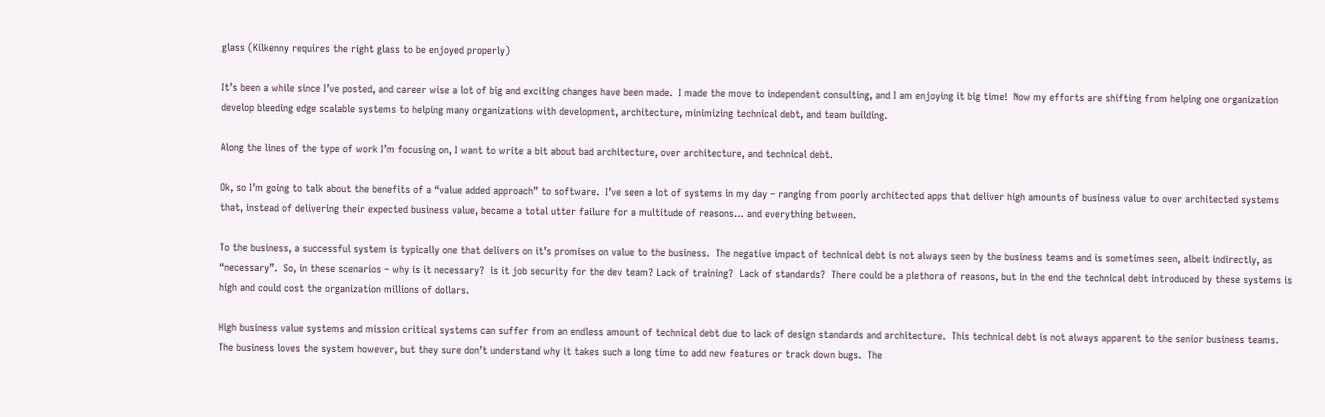glass (Kilkenny requires the right glass to be enjoyed properly)

It’s been a while since I’ve posted, and career wise a lot of big and exciting changes have been made.  I made the move to independent consulting, and I am enjoying it big time!  Now my efforts are shifting from helping one organization develop bleeding edge scalable systems to helping many organizations with development, architecture, minimizing technical debt, and team building.

Along the lines of the type of work I’m focusing on, I want to write a bit about bad architecture, over architecture, and technical debt.

Ok, so I’m going to talk about the benefits of a “value added approach” to software.  I’ve seen a lot of systems in my day – ranging from poorly architected apps that deliver high amounts of business value to over architected systems that, instead of delivering their expected business value, became a total utter failure for a multitude of reasons… and everything between.

To the business, a successful system is typically one that delivers on it’s promises on value to the business.  The negative impact of technical debt is not always seen by the business teams and is sometimes seen, albeit indirectly, as “necessary”.  So, in these scenarios – why is it necessary?  is it job security for the dev team? Lack of training?  Lack of standards?  There could be a plethora of reasons, but in the end the technical debt introduced by these systems is high and could cost the organization millions of dollars.

High business value systems and mission critical systems can suffer from an endless amount of technical debt due to lack of design standards and architecture.  This technical debt is not always apparent to the senior business teams. The business loves the system however, but they sure don’t understand why it takes such a long time to add new features or track down bugs.  The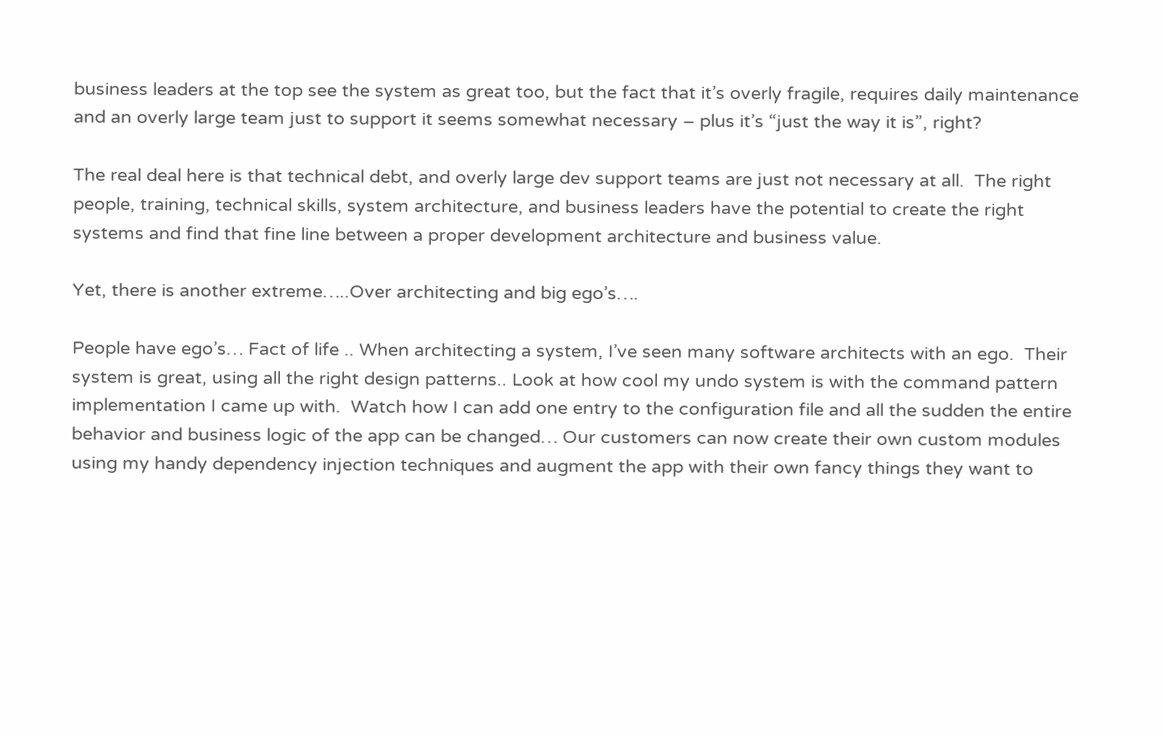business leaders at the top see the system as great too, but the fact that it’s overly fragile, requires daily maintenance and an overly large team just to support it seems somewhat necessary – plus it’s “just the way it is”, right?

The real deal here is that technical debt, and overly large dev support teams are just not necessary at all.  The right people, training, technical skills, system architecture, and business leaders have the potential to create the right systems and find that fine line between a proper development architecture and business value.

Yet, there is another extreme…..Over architecting and big ego’s….

People have ego’s… Fact of life .. When architecting a system, I’ve seen many software architects with an ego.  Their system is great, using all the right design patterns.. Look at how cool my undo system is with the command pattern implementation I came up with.  Watch how I can add one entry to the configuration file and all the sudden the entire behavior and business logic of the app can be changed… Our customers can now create their own custom modules using my handy dependency injection techniques and augment the app with their own fancy things they want to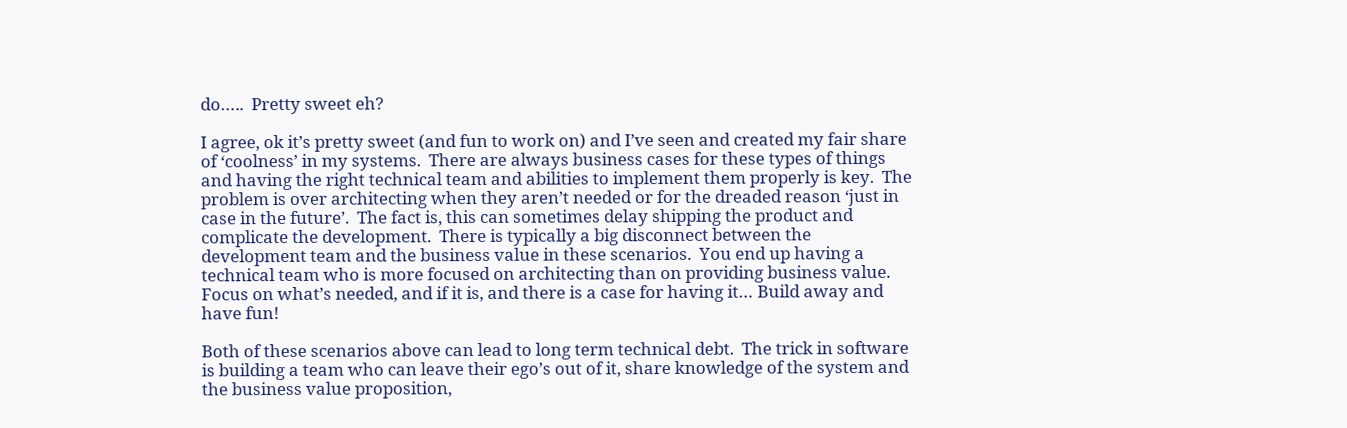do…..  Pretty sweet eh?

I agree, ok it’s pretty sweet (and fun to work on) and I’ve seen and created my fair share of ‘coolness’ in my systems.  There are always business cases for these types of things and having the right technical team and abilities to implement them properly is key.  The problem is over architecting when they aren’t needed or for the dreaded reason ‘just in case in the future’.  The fact is, this can sometimes delay shipping the product and complicate the development.  There is typically a big disconnect between the development team and the business value in these scenarios.  You end up having a technical team who is more focused on architecting than on providing business value.  Focus on what’s needed, and if it is, and there is a case for having it… Build away and have fun!

Both of these scenarios above can lead to long term technical debt.  The trick in software is building a team who can leave their ego’s out of it, share knowledge of the system and the business value proposition,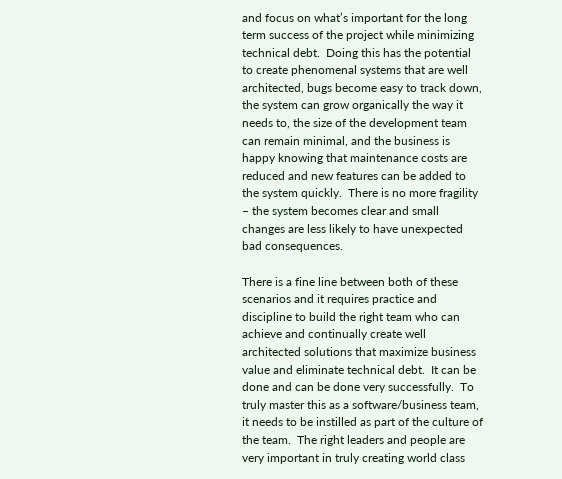and focus on what’s important for the long term success of the project while minimizing technical debt.  Doing this has the potential to create phenomenal systems that are well architected, bugs become easy to track down, the system can grow organically the way it needs to, the size of the development team can remain minimal, and the business is happy knowing that maintenance costs are reduced and new features can be added to the system quickly.  There is no more fragility – the system becomes clear and small changes are less likely to have unexpected bad consequences.

There is a fine line between both of these scenarios and it requires practice and discipline to build the right team who can achieve and continually create well architected solutions that maximize business value and eliminate technical debt.  It can be done and can be done very successfully.  To truly master this as a software/business team, it needs to be instilled as part of the culture of the team.  The right leaders and people are very important in truly creating world class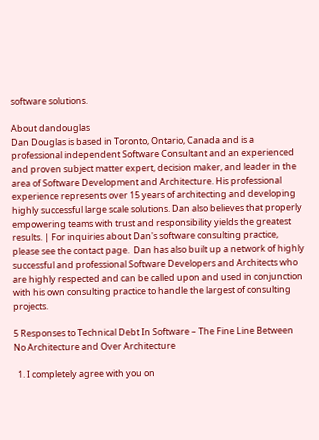software solutions.

About dandouglas
Dan Douglas is based in Toronto, Ontario, Canada and is a professional independent Software Consultant and an experienced and proven subject matter expert, decision maker, and leader in the area of Software Development and Architecture. His professional experience represents over 15 years of architecting and developing highly successful large scale solutions. Dan also believes that properly empowering teams with trust and responsibility yields the greatest results. | For inquiries about Dan's software consulting practice, please see the contact page.  Dan has also built up a network of highly successful and professional Software Developers and Architects who are highly respected and can be called upon and used in conjunction with his own consulting practice to handle the largest of consulting projects.

5 Responses to Technical Debt In Software – The Fine Line Between No Architecture and Over Architecture

  1. I completely agree with you on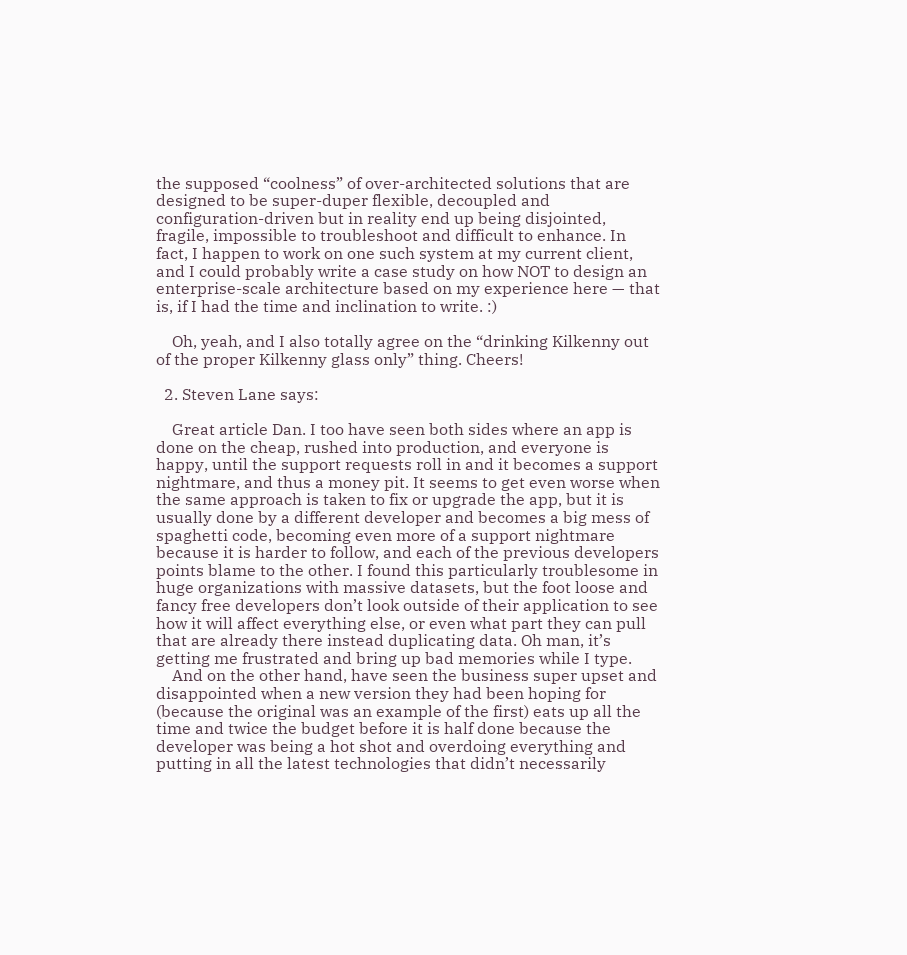the supposed “coolness” of over-architected solutions that are designed to be super-duper flexible, decoupled and configuration-driven but in reality end up being disjointed, fragile, impossible to troubleshoot and difficult to enhance. In fact, I happen to work on one such system at my current client, and I could probably write a case study on how NOT to design an enterprise-scale architecture based on my experience here — that is, if I had the time and inclination to write. :)

    Oh, yeah, and I also totally agree on the “drinking Kilkenny out of the proper Kilkenny glass only” thing. Cheers!

  2. Steven Lane says:

    Great article Dan. I too have seen both sides where an app is done on the cheap, rushed into production, and everyone is happy, until the support requests roll in and it becomes a support nightmare, and thus a money pit. It seems to get even worse when the same approach is taken to fix or upgrade the app, but it is usually done by a different developer and becomes a big mess of spaghetti code, becoming even more of a support nightmare because it is harder to follow, and each of the previous developers points blame to the other. I found this particularly troublesome in huge organizations with massive datasets, but the foot loose and fancy free developers don’t look outside of their application to see how it will affect everything else, or even what part they can pull that are already there instead duplicating data. Oh man, it’s getting me frustrated and bring up bad memories while I type.
    And on the other hand, have seen the business super upset and disappointed when a new version they had been hoping for (because the original was an example of the first) eats up all the time and twice the budget before it is half done because the developer was being a hot shot and overdoing everything and putting in all the latest technologies that didn’t necessarily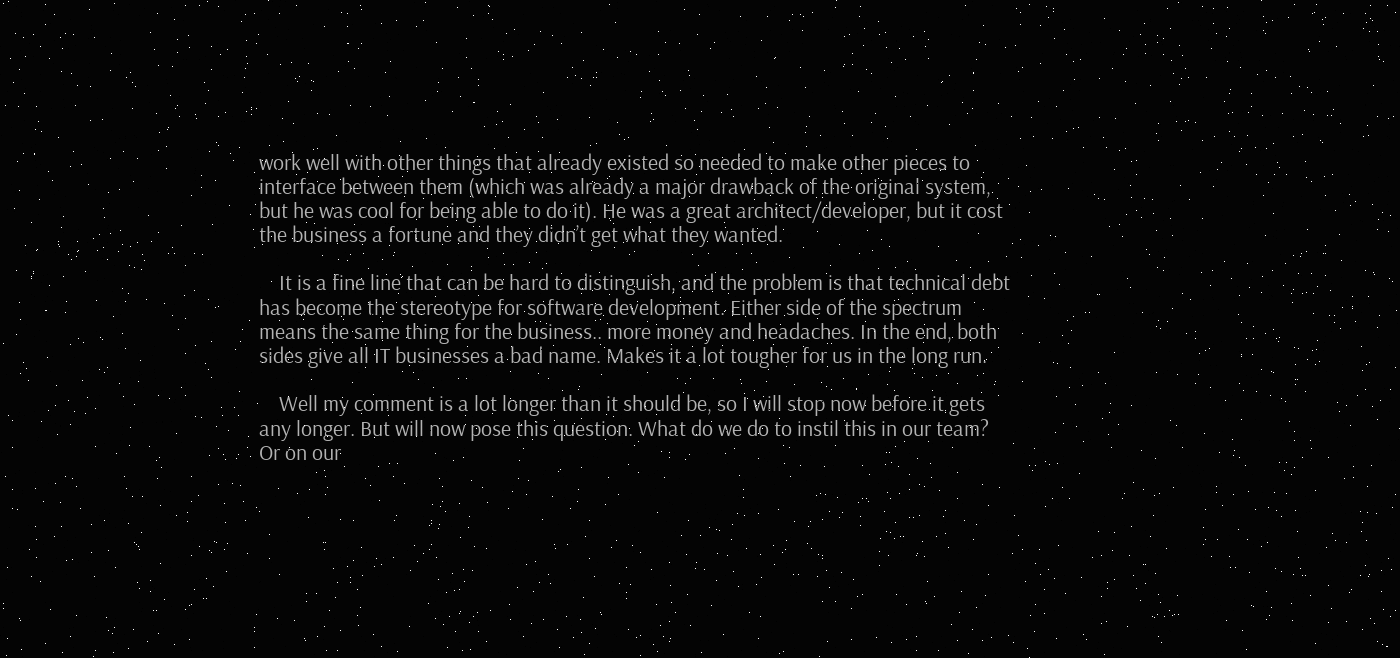work well with other things that already existed so needed to make other pieces to interface between them (which was already a major drawback of the original system, but he was cool for being able to do it). He was a great architect/developer, but it cost the business a fortune and they didn’t get what they wanted.

    It is a fine line that can be hard to distinguish, and the problem is that technical debt has become the stereotype for software development. Either side of the spectrum means the same thing for the business.. more money and headaches. In the end, both sides give all IT businesses a bad name. Makes it a lot tougher for us in the long run.

    Well my comment is a lot longer than it should be, so I will stop now before it gets any longer. But will now pose this question. What do we do to instil this in our team? Or on our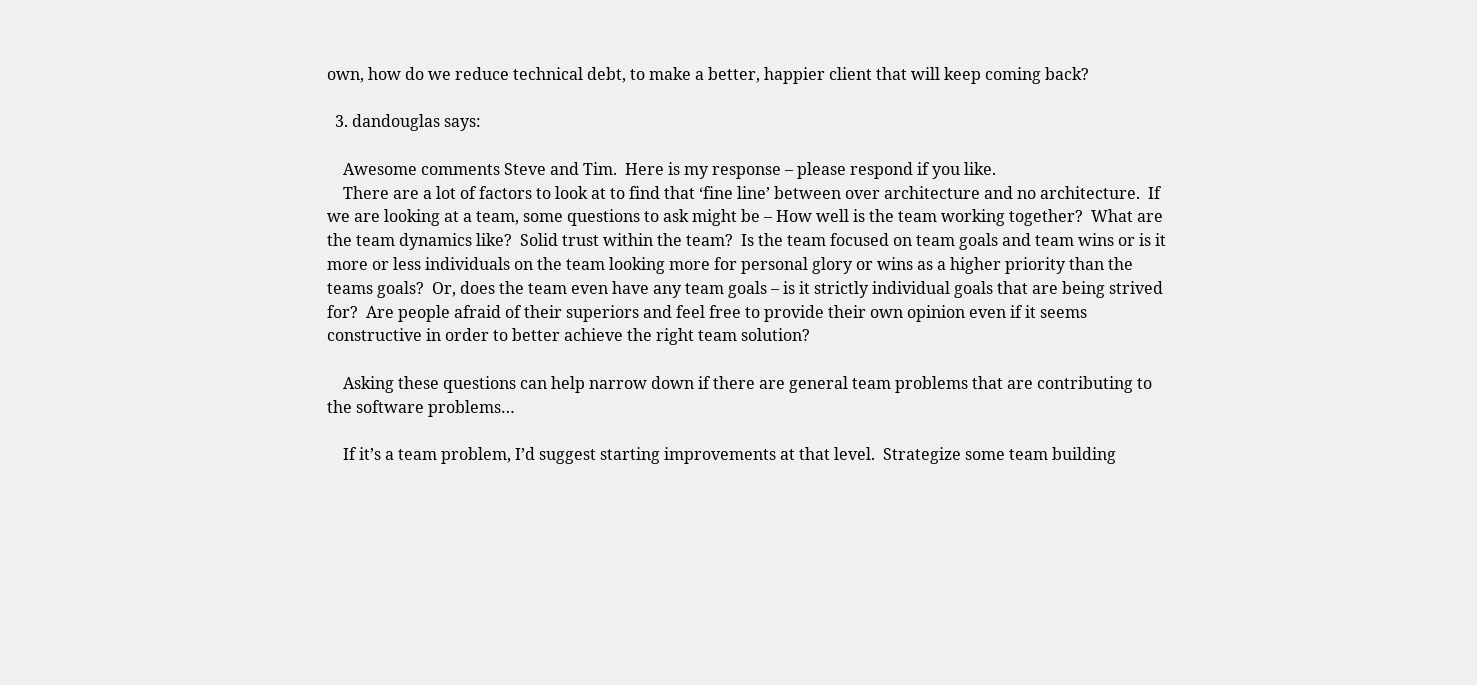own, how do we reduce technical debt, to make a better, happier client that will keep coming back?

  3. dandouglas says:

    Awesome comments Steve and Tim.  Here is my response – please respond if you like.
    There are a lot of factors to look at to find that ‘fine line’ between over architecture and no architecture.  If we are looking at a team, some questions to ask might be – How well is the team working together?  What are the team dynamics like?  Solid trust within the team?  Is the team focused on team goals and team wins or is it more or less individuals on the team looking more for personal glory or wins as a higher priority than the teams goals?  Or, does the team even have any team goals – is it strictly individual goals that are being strived for?  Are people afraid of their superiors and feel free to provide their own opinion even if it seems constructive in order to better achieve the right team solution?

    Asking these questions can help narrow down if there are general team problems that are contributing to the software problems…

    If it’s a team problem, I’d suggest starting improvements at that level.  Strategize some team building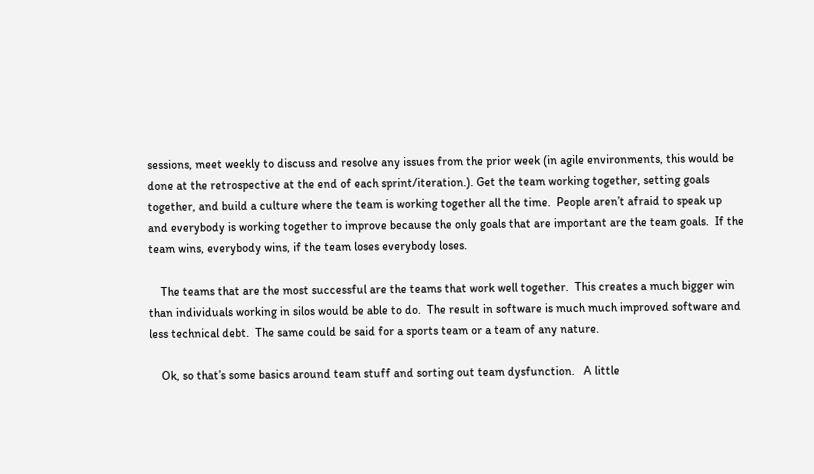sessions, meet weekly to discuss and resolve any issues from the prior week (in agile environments, this would be done at the retrospective at the end of each sprint/iteration.). Get the team working together, setting goals together, and build a culture where the team is working together all the time.  People aren’t afraid to speak up and everybody is working together to improve because the only goals that are important are the team goals.  If the team wins, everybody wins, if the team loses everybody loses.

    The teams that are the most successful are the teams that work well together.  This creates a much bigger win than individuals working in silos would be able to do.  The result in software is much much improved software and less technical debt.  The same could be said for a sports team or a team of any nature.

    Ok, so that’s some basics around team stuff and sorting out team dysfunction.   A little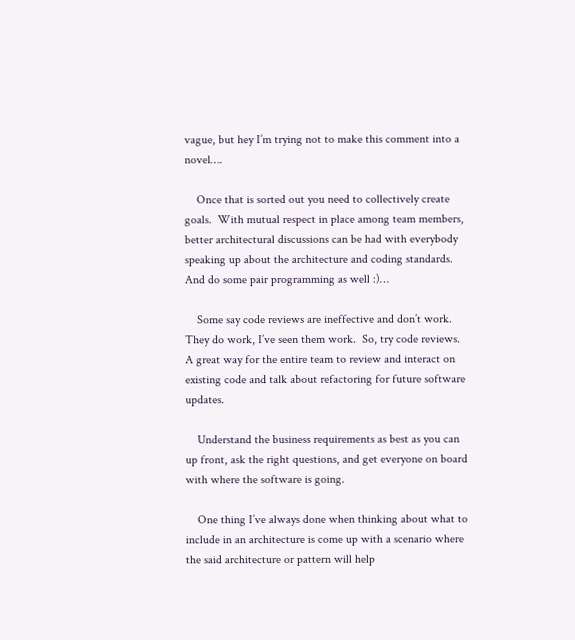vague, but hey I’m trying not to make this comment into a novel….

    Once that is sorted out you need to collectively create goals.  With mutual respect in place among team members, better architectural discussions can be had with everybody speaking up about the architecture and coding standards.  And do some pair programming as well :)…

    Some say code reviews are ineffective and don’t work.  They do work, I’ve seen them work.  So, try code reviews.  A great way for the entire team to review and interact on existing code and talk about refactoring for future software updates.

    Understand the business requirements as best as you can up front, ask the right questions, and get everyone on board with where the software is going.

    One thing I’ve always done when thinking about what to include in an architecture is come up with a scenario where the said architecture or pattern will help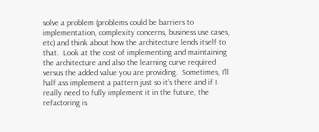solve a problem (problems could be barriers to implementation, complexity concerns, business use cases, etc) and think about how the architecture lends itself to that.  Look at the cost of implementing and maintaining the architecture and also the learning curve required versus the added value you are providing.  Sometimes, I’ll half ass implement a pattern just so it’s there and if I really need to fully implement it in the future, the refactoring is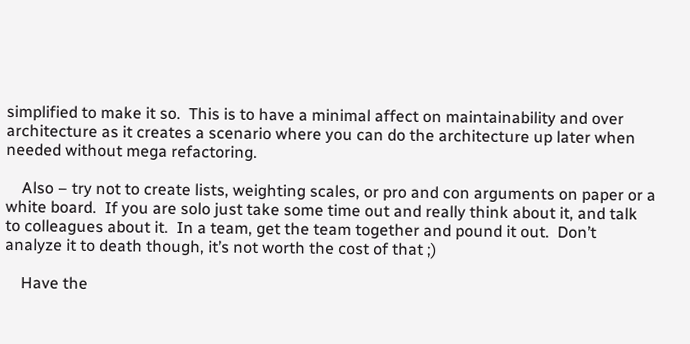simplified to make it so.  This is to have a minimal affect on maintainability and over architecture as it creates a scenario where you can do the architecture up later when needed without mega refactoring.

    Also – try not to create lists, weighting scales, or pro and con arguments on paper or a white board.  If you are solo just take some time out and really think about it, and talk to colleagues about it.  In a team, get the team together and pound it out.  Don’t analyze it to death though, it’s not worth the cost of that ;)

    Have the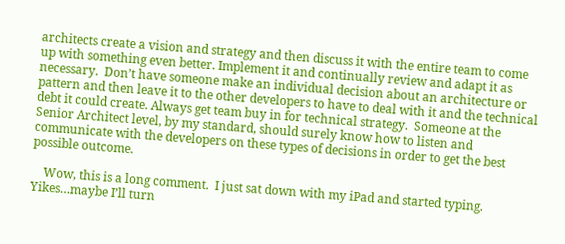architects create a vision and strategy and then discuss it with the entire team to come up with something even better. Implement it and continually review and adapt it as necessary.  Don’t have someone make an individual decision about an architecture or pattern and then leave it to the other developers to have to deal with it and the technical debt it could create. Always get team buy in for technical strategy.  Someone at the Senior Architect level, by my standard, should surely know how to listen and communicate with the developers on these types of decisions in order to get the best possible outcome.

    Wow, this is a long comment.  I just sat down with my iPad and started typing.  Yikes…maybe I’ll turn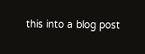this into a blog post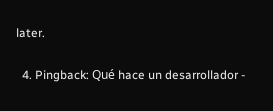later.

  4. Pingback: Qué hace un desarrollador -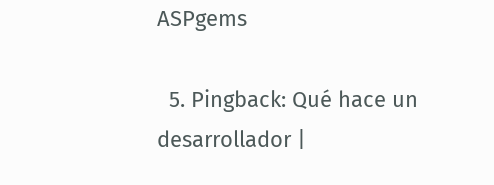ASPgems

  5. Pingback: Qué hace un desarrollador |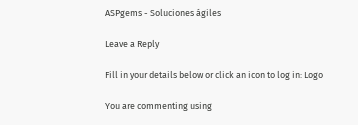ASPgems - Soluciones ágiles

Leave a Reply

Fill in your details below or click an icon to log in: Logo

You are commenting using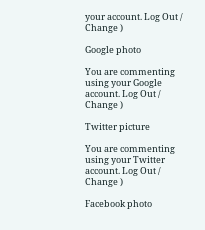your account. Log Out /  Change )

Google photo

You are commenting using your Google account. Log Out /  Change )

Twitter picture

You are commenting using your Twitter account. Log Out /  Change )

Facebook photo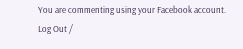You are commenting using your Facebook account. Log Out /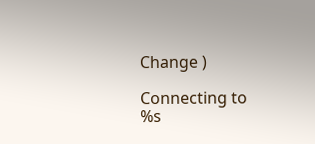Change )

Connecting to %s